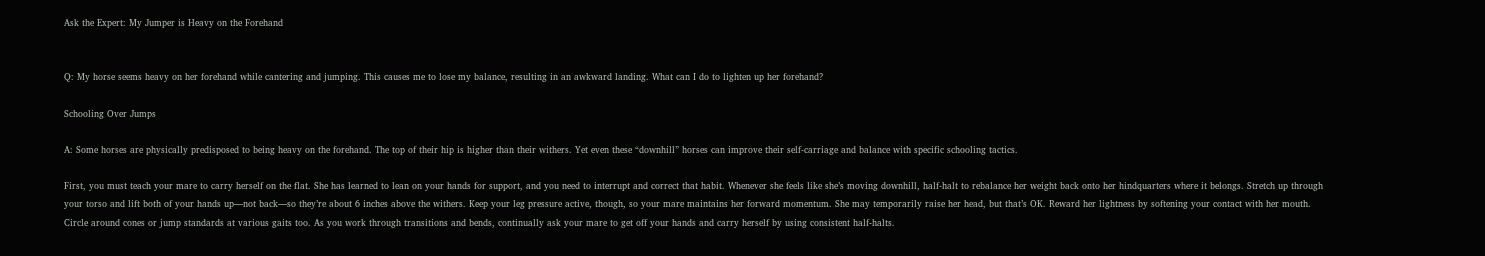Ask the Expert: My Jumper is Heavy on the Forehand


Q: My horse seems heavy on her forehand while cantering and jumping. This causes me to lose my balance, resulting in an awkward landing. What can I do to lighten up her forehand?

Schooling Over Jumps

A: Some horses are physically predisposed to being heavy on the forehand. The top of their hip is higher than their withers. Yet even these “downhill” horses can improve their self-carriage and balance with specific schooling tactics.

First, you must teach your mare to carry herself on the flat. She has learned to lean on your hands for support, and you need to interrupt and correct that habit. Whenever she feels like she’s moving downhill, half-halt to rebalance her weight back onto her hindquarters where it belongs. Stretch up through your torso and lift both of your hands up—not back—so they’re about 6 inches above the withers. Keep your leg pressure active, though, so your mare maintains her forward momentum. She may temporarily raise her head, but that’s OK. Reward her lightness by softening your contact with her mouth. Circle around cones or jump standards at various gaits too. As you work through transitions and bends, continually ask your mare to get off your hands and carry herself by using consistent half-halts.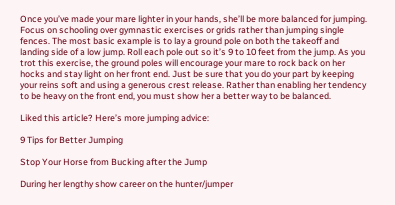Once you’ve made your mare lighter in your hands, she’ll be more balanced for jumping. Focus on schooling over gymnastic exercises or grids rather than jumping single fences. The most basic example is to lay a ground pole on both the takeoff and landing side of a low jump. Roll each pole out so it’s 9 to 10 feet from the jump. As you trot this exercise, the ground poles will encourage your mare to rock back on her hocks and stay light on her front end. Just be sure that you do your part by keeping your reins soft and using a generous crest release. Rather than enabling her tendency to be heavy on the front end, you must show her a better way to be balanced.

Liked this article? Here’s more jumping advice:

9 Tips for Better Jumping

Stop Your Horse from Bucking after the Jump

During her lengthy show career on the hunter/jumper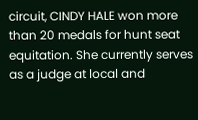circuit, CINDY HALE won more than 20 medals for hunt seat equitation. She currently serves as a judge at local and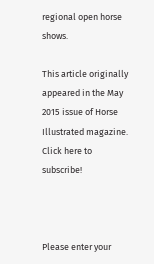regional open horse shows.

This article originally appeared in the May 2015 issue of Horse Illustrated magazine. Click here to subscribe!



Please enter your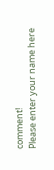comment!
Please enter your name here